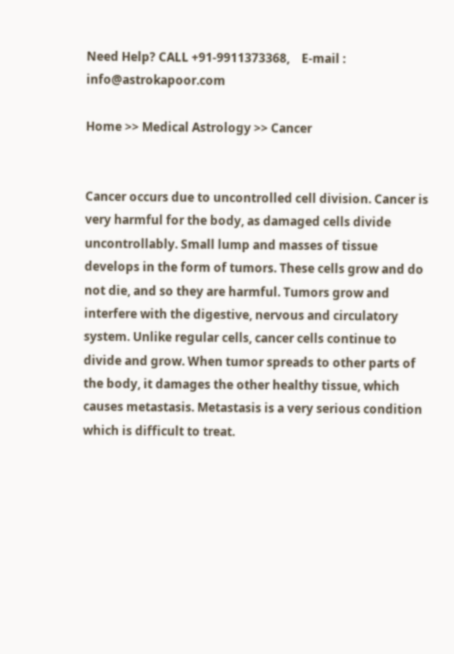Need Help? CALL +91-9911373368,    E-mail : info@astrokapoor.com

Home >> Medical Astrology >> Cancer


Cancer occurs due to uncontrolled cell division. Cancer is very harmful for the body, as damaged cells divide uncontrollably. Small lump and masses of tissue develops in the form of tumors. These cells grow and do not die, and so they are harmful. Tumors grow and interfere with the digestive, nervous and circulatory system. Unlike regular cells, cancer cells continue to divide and grow. When tumor spreads to other parts of the body, it damages the other healthy tissue, which causes metastasis. Metastasis is a very serious condition which is difficult to treat.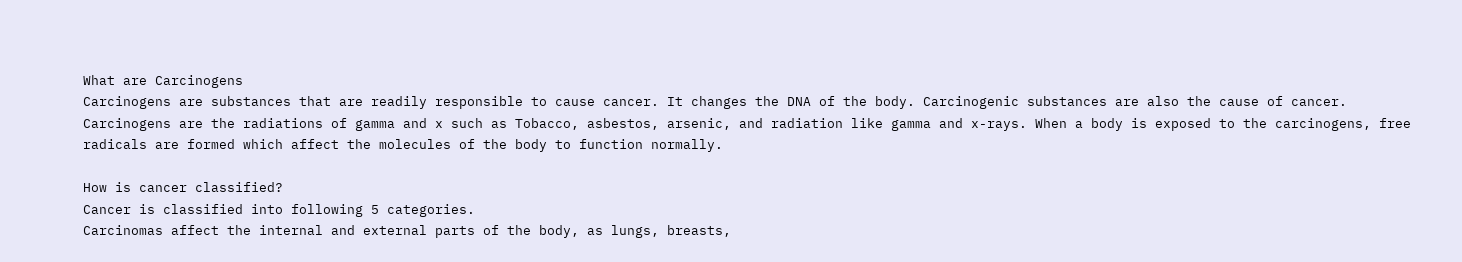What are Carcinogens
Carcinogens are substances that are readily responsible to cause cancer. It changes the DNA of the body. Carcinogenic substances are also the cause of cancer. Carcinogens are the radiations of gamma and x such as Tobacco, asbestos, arsenic, and radiation like gamma and x-rays. When a body is exposed to the carcinogens, free radicals are formed which affect the molecules of the body to function normally.

How is cancer classified?
Cancer is classified into following 5 categories.
Carcinomas affect the internal and external parts of the body, as lungs, breasts,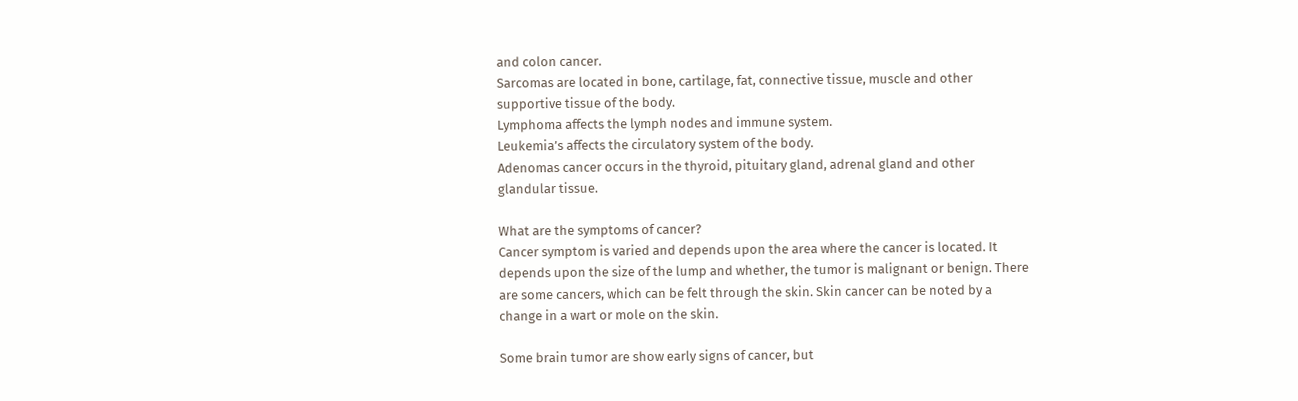and colon cancer.
Sarcomas are located in bone, cartilage, fat, connective tissue, muscle and other supportive tissue of the body.
Lymphoma affects the lymph nodes and immune system.
Leukemia’s affects the circulatory system of the body.
Adenomas cancer occurs in the thyroid, pituitary gland, adrenal gland and other glandular tissue.

What are the symptoms of cancer?
Cancer symptom is varied and depends upon the area where the cancer is located. It depends upon the size of the lump and whether, the tumor is malignant or benign. There are some cancers, which can be felt through the skin. Skin cancer can be noted by a change in a wart or mole on the skin.

Some brain tumor are show early signs of cancer, but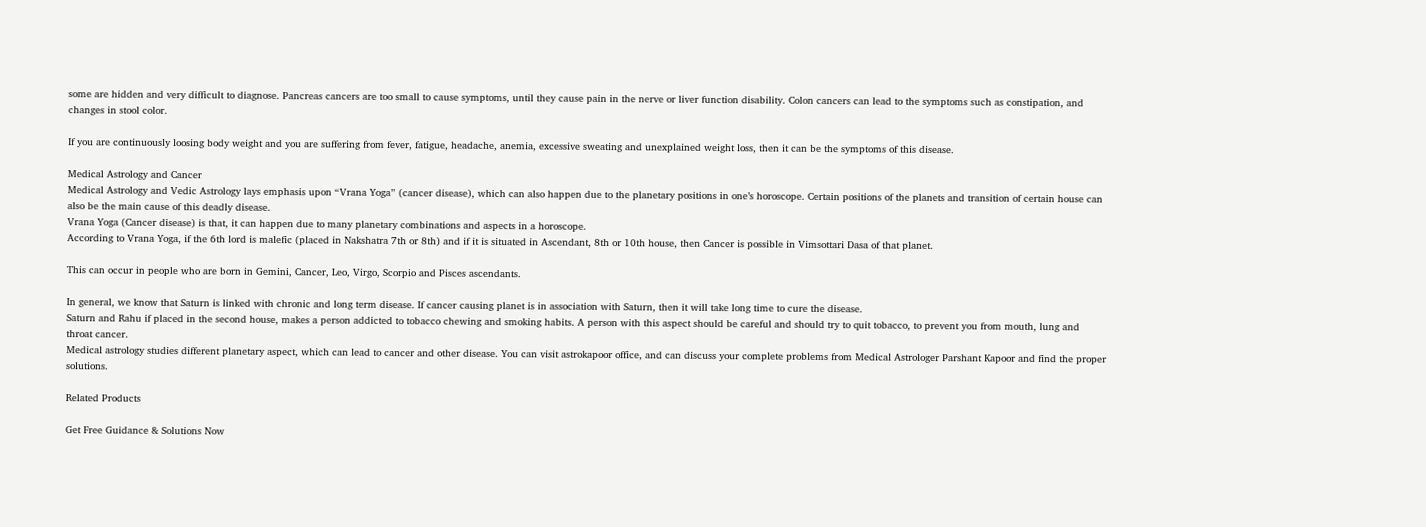some are hidden and very difficult to diagnose. Pancreas cancers are too small to cause symptoms, until they cause pain in the nerve or liver function disability. Colon cancers can lead to the symptoms such as constipation, and changes in stool color.

If you are continuously loosing body weight and you are suffering from fever, fatigue, headache, anemia, excessive sweating and unexplained weight loss, then it can be the symptoms of this disease.

Medical Astrology and Cancer
Medical Astrology and Vedic Astrology lays emphasis upon “Vrana Yoga” (cancer disease), which can also happen due to the planetary positions in one’s horoscope. Certain positions of the planets and transition of certain house can also be the main cause of this deadly disease.
Vrana Yoga (Cancer disease) is that, it can happen due to many planetary combinations and aspects in a horoscope.
According to Vrana Yoga, if the 6th lord is malefic (placed in Nakshatra 7th or 8th) and if it is situated in Ascendant, 8th or 10th house, then Cancer is possible in Vimsottari Dasa of that planet.

This can occur in people who are born in Gemini, Cancer, Leo, Virgo, Scorpio and Pisces ascendants.

In general, we know that Saturn is linked with chronic and long term disease. If cancer causing planet is in association with Saturn, then it will take long time to cure the disease.
Saturn and Rahu if placed in the second house, makes a person addicted to tobacco chewing and smoking habits. A person with this aspect should be careful and should try to quit tobacco, to prevent you from mouth, lung and throat cancer.
Medical astrology studies different planetary aspect, which can lead to cancer and other disease. You can visit astrokapoor office, and can discuss your complete problems from Medical Astrologer Parshant Kapoor and find the proper solutions.

Related Products

Get Free Guidance & Solutions Now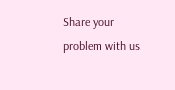Share your problem with us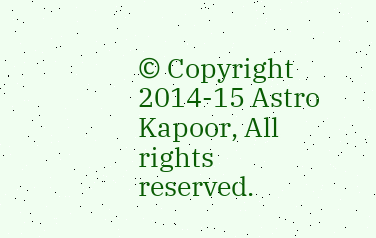© Copyright 2014-15 Astro Kapoor, All rights reserved.